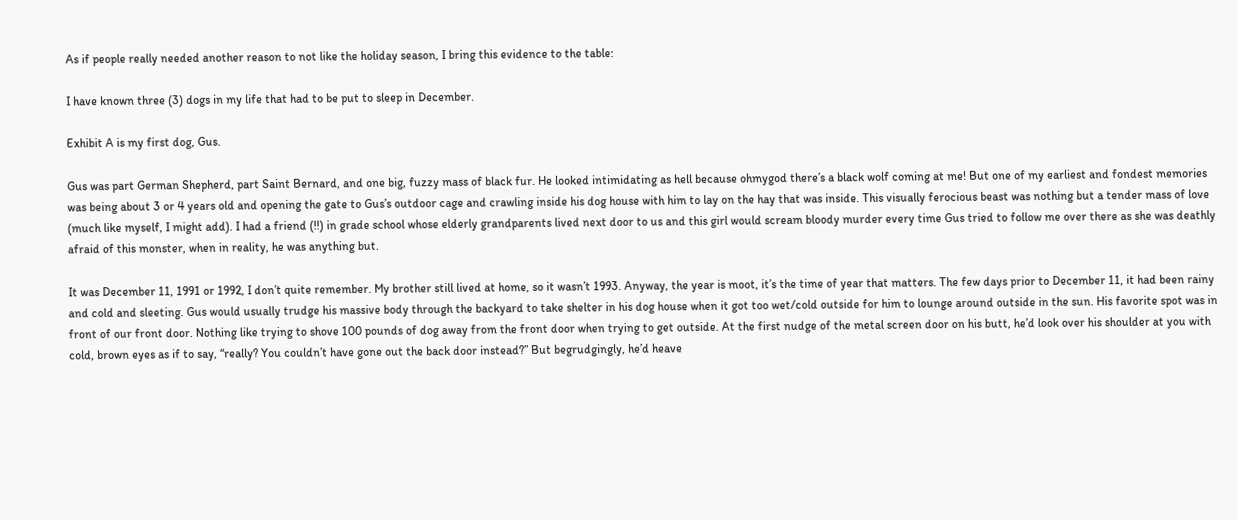As if people really needed another reason to not like the holiday season, I bring this evidence to the table:

I have known three (3) dogs in my life that had to be put to sleep in December.

Exhibit A is my first dog, Gus.

Gus was part German Shepherd, part Saint Bernard, and one big, fuzzy mass of black fur. He looked intimidating as hell because ohmygod there’s a black wolf coming at me! But one of my earliest and fondest memories was being about 3 or 4 years old and opening the gate to Gus’s outdoor cage and crawling inside his dog house with him to lay on the hay that was inside. This visually ferocious beast was nothing but a tender mass of love (much like myself, I might add). I had a friend (!!) in grade school whose elderly grandparents lived next door to us and this girl would scream bloody murder every time Gus tried to follow me over there as she was deathly afraid of this monster, when in reality, he was anything but.

It was December 11, 1991 or 1992, I don’t quite remember. My brother still lived at home, so it wasn’t 1993. Anyway, the year is moot, it’s the time of year that matters. The few days prior to December 11, it had been rainy and cold and sleeting. Gus would usually trudge his massive body through the backyard to take shelter in his dog house when it got too wet/cold outside for him to lounge around outside in the sun. His favorite spot was in front of our front door. Nothing like trying to shove 100 pounds of dog away from the front door when trying to get outside. At the first nudge of the metal screen door on his butt, he’d look over his shoulder at you with cold, brown eyes as if to say, “really? You couldn’t have gone out the back door instead?” But begrudgingly, he’d heave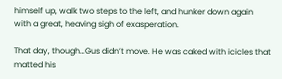himself up, walk two steps to the left, and hunker down again with a great, heaving sigh of exasperation.

That day, though…Gus didn’t move. He was caked with icicles that matted his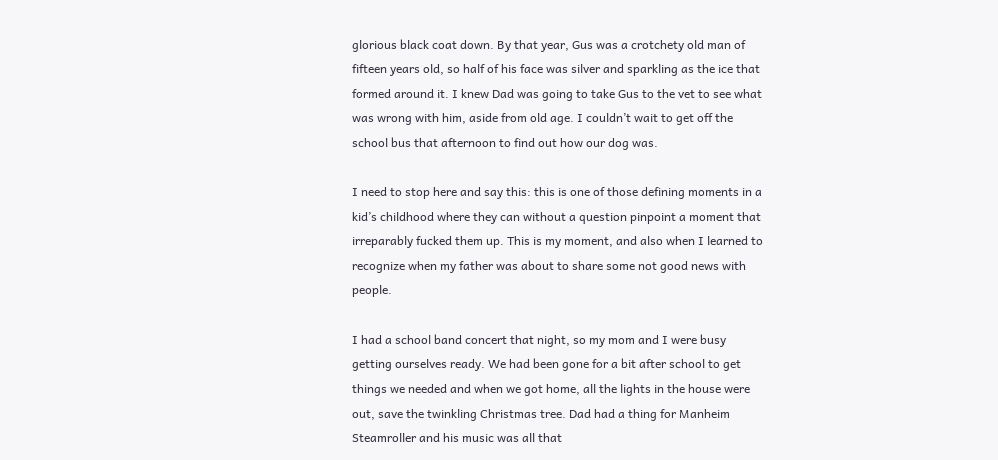glorious black coat down. By that year, Gus was a crotchety old man of fifteen years old, so half of his face was silver and sparkling as the ice that formed around it. I knew Dad was going to take Gus to the vet to see what was wrong with him, aside from old age. I couldn’t wait to get off the school bus that afternoon to find out how our dog was.

I need to stop here and say this: this is one of those defining moments in a kid’s childhood where they can without a question pinpoint a moment that irreparably fucked them up. This is my moment, and also when I learned to recognize when my father was about to share some not good news with people.

I had a school band concert that night, so my mom and I were busy getting ourselves ready. We had been gone for a bit after school to get things we needed and when we got home, all the lights in the house were out, save the twinkling Christmas tree. Dad had a thing for Manheim Steamroller and his music was all that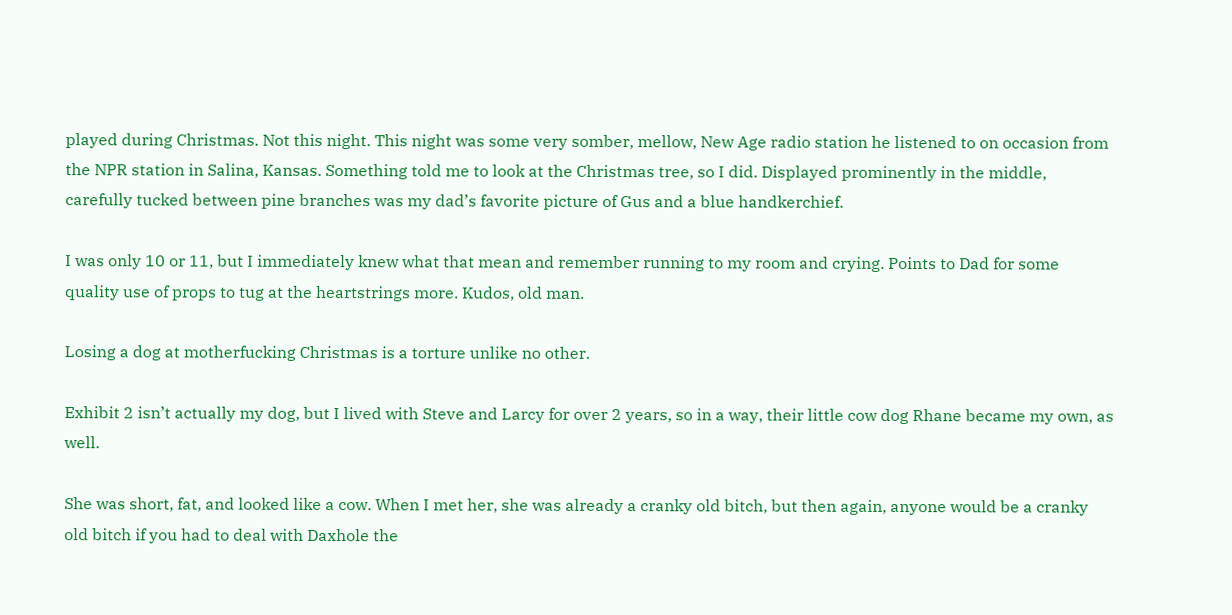played during Christmas. Not this night. This night was some very somber, mellow, New Age radio station he listened to on occasion from the NPR station in Salina, Kansas. Something told me to look at the Christmas tree, so I did. Displayed prominently in the middle, carefully tucked between pine branches was my dad’s favorite picture of Gus and a blue handkerchief.

I was only 10 or 11, but I immediately knew what that mean and remember running to my room and crying. Points to Dad for some quality use of props to tug at the heartstrings more. Kudos, old man.

Losing a dog at motherfucking Christmas is a torture unlike no other.

Exhibit 2 isn’t actually my dog, but I lived with Steve and Larcy for over 2 years, so in a way, their little cow dog Rhane became my own, as well.

She was short, fat, and looked like a cow. When I met her, she was already a cranky old bitch, but then again, anyone would be a cranky old bitch if you had to deal with Daxhole the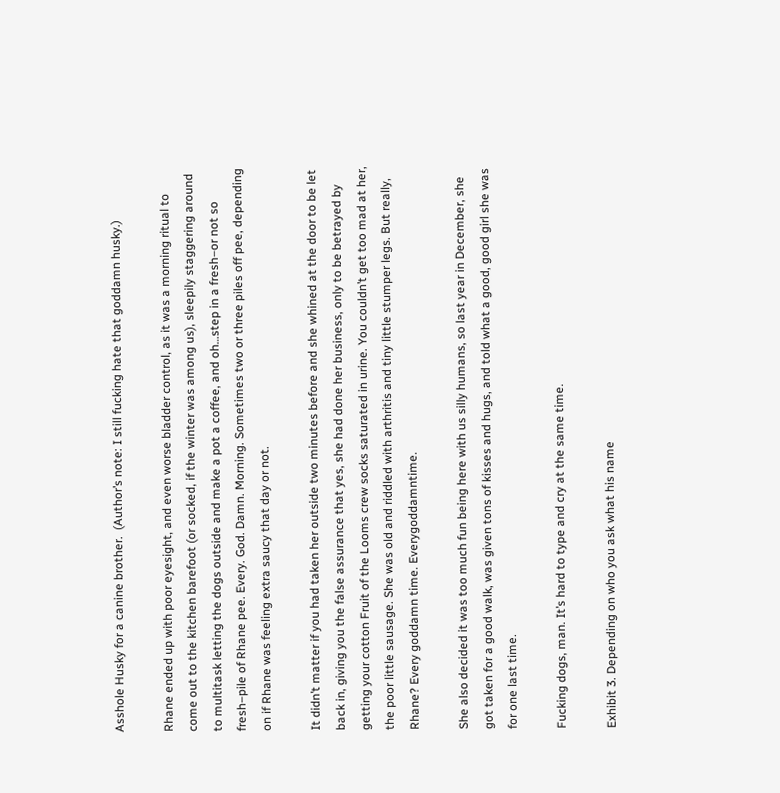Asshole Husky for a canine brother.  (Author’s note: I still fucking hate that goddamn husky.)

Rhane ended up with poor eyesight, and even worse bladder control, as it was a morning ritual to come out to the kitchen barefoot (or socked, if the winter was among us), sleepily staggering around to multitask letting the dogs outside and make a pot a coffee, and oh…step in a fresh–or not so fresh–pile of Rhane pee. Every. God. Damn. Morning. Sometimes two or three piles off pee, depending on if Rhane was feeling extra saucy that day or not.

It didn’t matter if you had taken her outside two minutes before and she whined at the door to be let back in, giving you the false assurance that yes, she had done her business, only to be betrayed by getting your cotton Fruit of the Looms crew socks saturated in urine. You couldn’t get too mad at her, the poor little sausage. She was old and riddled with arthritis and tiny little stumper legs. But really, Rhane? Every goddamn time. Everygoddamntime.

She also decided it was too much fun being here with us silly humans, so last year in December, she got taken for a good walk, was given tons of kisses and hugs, and told what a good, good girl she was for one last time.

Fucking dogs, man. It’s hard to type and cry at the same time.

Exhibit 3. Depending on who you ask what his name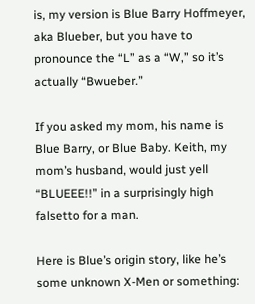is, my version is Blue Barry Hoffmeyer, aka Blueber, but you have to pronounce the “L” as a “W,” so it’s actually “Bwueber.”

If you asked my mom, his name is Blue Barry, or Blue Baby. Keith, my mom’s husband, would just yell “BLUEEE!!” in a surprisingly high falsetto for a man.

Here is Blue’s origin story, like he’s some unknown X-Men or something: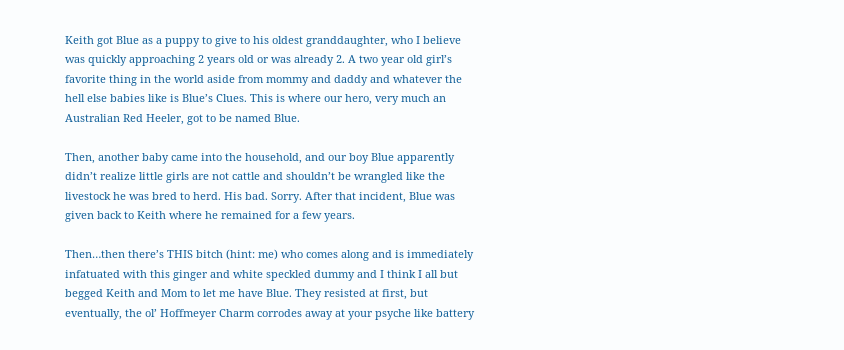Keith got Blue as a puppy to give to his oldest granddaughter, who I believe was quickly approaching 2 years old or was already 2. A two year old girl’s favorite thing in the world aside from mommy and daddy and whatever the hell else babies like is Blue’s Clues. This is where our hero, very much an Australian Red Heeler, got to be named Blue.

Then, another baby came into the household, and our boy Blue apparently didn’t realize little girls are not cattle and shouldn’t be wrangled like the livestock he was bred to herd. His bad. Sorry. After that incident, Blue was given back to Keith where he remained for a few years.

Then…then there’s THIS bitch (hint: me) who comes along and is immediately infatuated with this ginger and white speckled dummy and I think I all but begged Keith and Mom to let me have Blue. They resisted at first, but eventually, the ol’ Hoffmeyer Charm corrodes away at your psyche like battery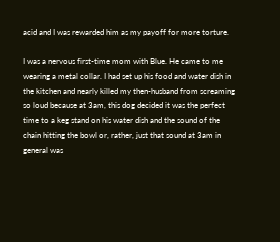acid and I was rewarded him as my payoff for more torture.

I was a nervous first-time mom with Blue. He came to me wearing a metal collar. I had set up his food and water dish in the kitchen and nearly killed my then-husband from screaming so loud because at 3am, this dog decided it was the perfect time to a keg stand on his water dish and the sound of the chain hitting the bowl or, rather, just that sound at 3am in general was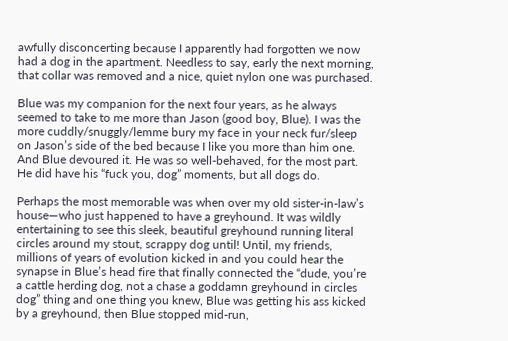awfully disconcerting because I apparently had forgotten we now had a dog in the apartment. Needless to say, early the next morning, that collar was removed and a nice, quiet nylon one was purchased.

Blue was my companion for the next four years, as he always seemed to take to me more than Jason (good boy, Blue). I was the more cuddly/snuggly/lemme bury my face in your neck fur/sleep on Jason’s side of the bed because I like you more than him one. And Blue devoured it. He was so well-behaved, for the most part. He did have his “fuck you, dog” moments, but all dogs do.

Perhaps the most memorable was when over my old sister-in-law’s house—who just happened to have a greyhound. It was wildly entertaining to see this sleek, beautiful greyhound running literal circles around my stout, scrappy dog until! Until, my friends, millions of years of evolution kicked in and you could hear the synapse in Blue’s head fire that finally connected the “dude, you’re a cattle herding dog, not a chase a goddamn greyhound in circles dog” thing and one thing you knew, Blue was getting his ass kicked by a greyhound, then Blue stopped mid-run,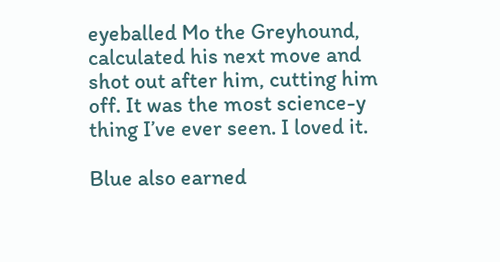eyeballed Mo the Greyhound, calculated his next move and shot out after him, cutting him off. It was the most science-y thing I’ve ever seen. I loved it.

Blue also earned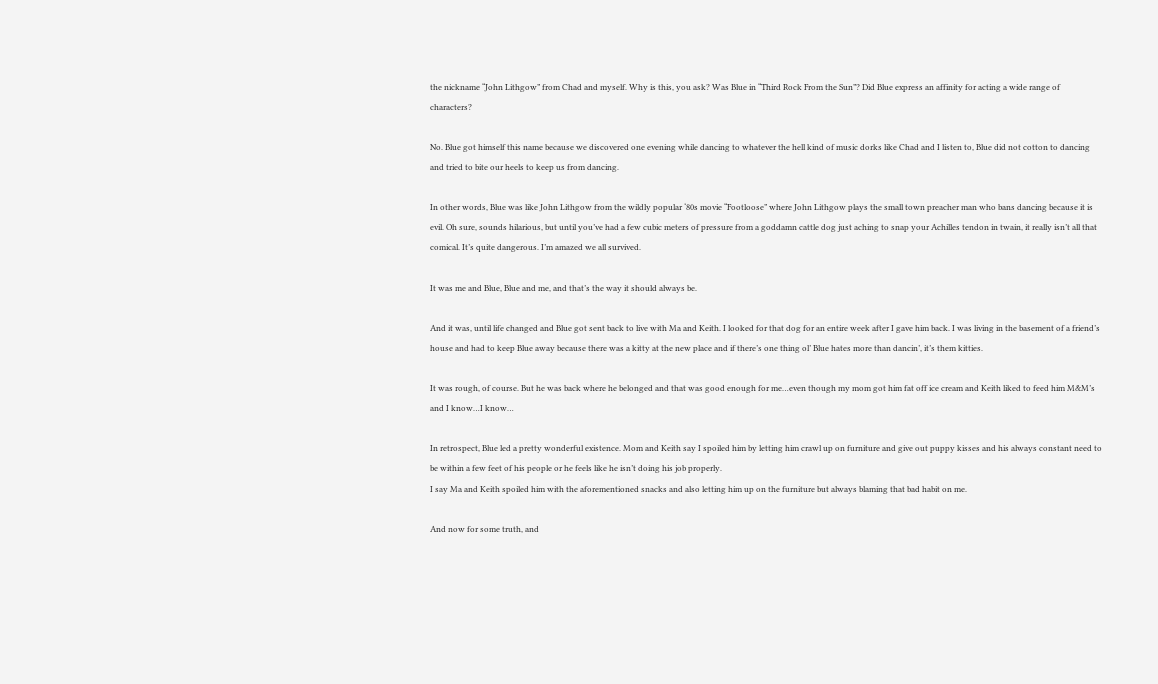the nickname “John Lithgow” from Chad and myself. Why is this, you ask? Was Blue in “Third Rock From the Sun”? Did Blue express an affinity for acting a wide range of characters?

No. Blue got himself this name because we discovered one evening while dancing to whatever the hell kind of music dorks like Chad and I listen to, Blue did not cotton to dancing and tried to bite our heels to keep us from dancing.

In other words, Blue was like John Lithgow from the wildly popular ‘80s movie “Footloose” where John Lithgow plays the small town preacher man who bans dancing because it is evil. Oh sure, sounds hilarious, but until you’ve had a few cubic meters of pressure from a goddamn cattle dog just aching to snap your Achilles tendon in twain, it really isn’t all that comical. It’s quite dangerous. I’m amazed we all survived.

It was me and Blue, Blue and me, and that’s the way it should always be.

And it was, until life changed and Blue got sent back to live with Ma and Keith. I looked for that dog for an entire week after I gave him back. I was living in the basement of a friend’s house and had to keep Blue away because there was a kitty at the new place and if there’s one thing ol’ Blue hates more than dancin’, it’s them kitties.

It was rough, of course. But he was back where he belonged and that was good enough for me…even though my mom got him fat off ice cream and Keith liked to feed him M&M’s and I know…I know…

In retrospect, Blue led a pretty wonderful existence. Mom and Keith say I spoiled him by letting him crawl up on furniture and give out puppy kisses and his always constant need to be within a few feet of his people or he feels like he isn’t doing his job properly.
I say Ma and Keith spoiled him with the aforementioned snacks and also letting him up on the furniture but always blaming that bad habit on me.

And now for some truth, and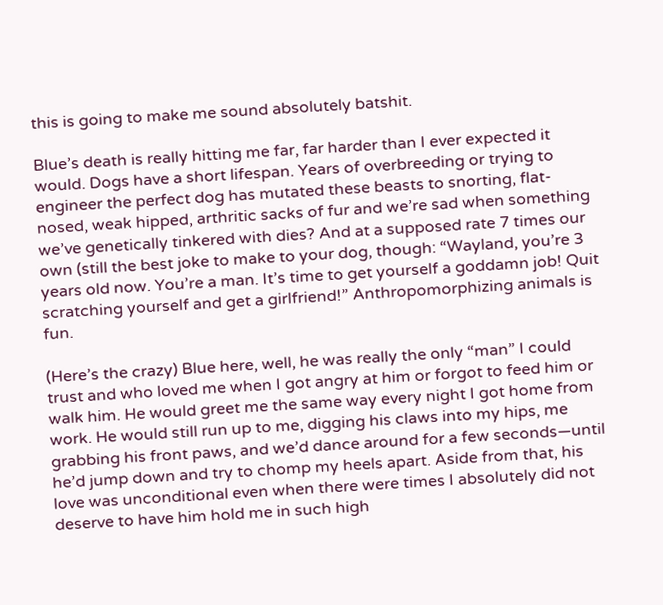this is going to make me sound absolutely batshit.

Blue’s death is really hitting me far, far harder than I ever expected it would. Dogs have a short lifespan. Years of overbreeding or trying to engineer the perfect dog has mutated these beasts to snorting, flat-nosed, weak hipped, arthritic sacks of fur and we’re sad when something we’ve genetically tinkered with dies? And at a supposed rate 7 times our own (still the best joke to make to your dog, though: “Wayland, you’re 3 years old now. You’re a man. It’s time to get yourself a goddamn job! Quit scratching yourself and get a girlfriend!” Anthropomorphizing animals is fun.

(Here’s the crazy) Blue here, well, he was really the only “man” I could trust and who loved me when I got angry at him or forgot to feed him or walk him. He would greet me the same way every night I got home from work. He would still run up to me, digging his claws into my hips, me grabbing his front paws, and we’d dance around for a few seconds—until he’d jump down and try to chomp my heels apart. Aside from that, his love was unconditional even when there were times I absolutely did not deserve to have him hold me in such high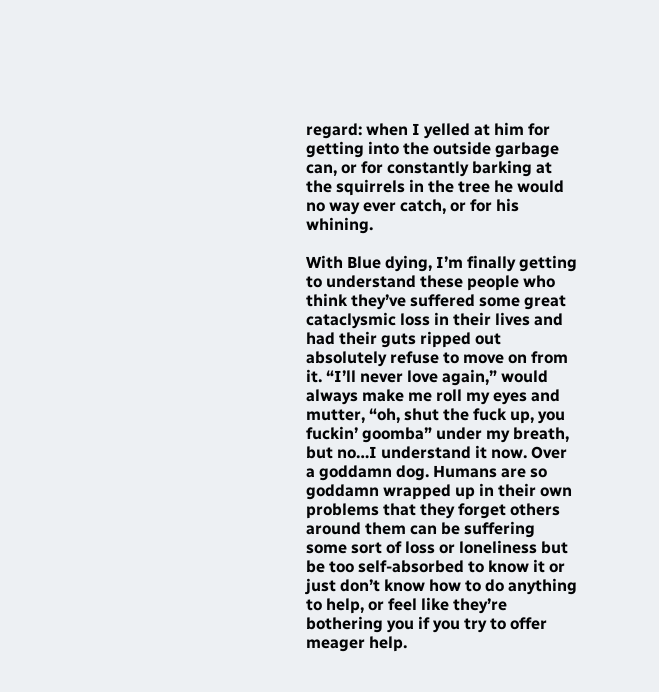regard: when I yelled at him for getting into the outside garbage can, or for constantly barking at the squirrels in the tree he would no way ever catch, or for his whining.

With Blue dying, I’m finally getting to understand these people who think they’ve suffered some great cataclysmic loss in their lives and had their guts ripped out absolutely refuse to move on from it. “I’ll never love again,” would always make me roll my eyes and mutter, “oh, shut the fuck up, you fuckin’ goomba” under my breath, but no…I understand it now. Over a goddamn dog. Humans are so goddamn wrapped up in their own problems that they forget others around them can be suffering some sort of loss or loneliness but be too self-absorbed to know it or just don’t know how to do anything to help, or feel like they’re bothering you if you try to offer meager help.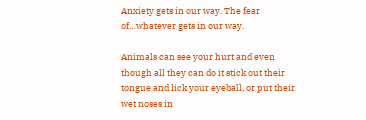Anxiety gets in our way. The fear of…whatever gets in our way.

Animals can see your hurt and even though all they can do it stick out their tongue and lick your eyeball, or put their wet noses in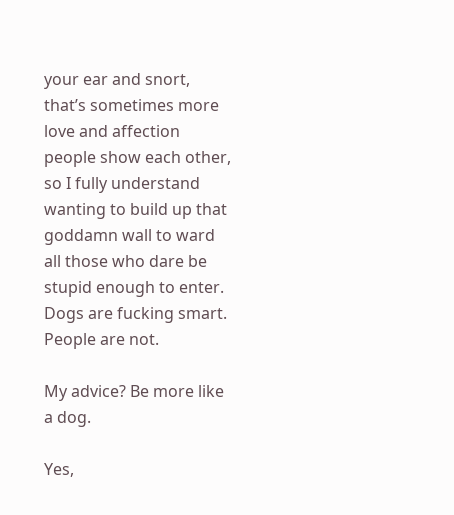your ear and snort, that’s sometimes more love and affection people show each other, so I fully understand wanting to build up that goddamn wall to ward all those who dare be stupid enough to enter. Dogs are fucking smart. People are not.

My advice? Be more like a dog.

Yes,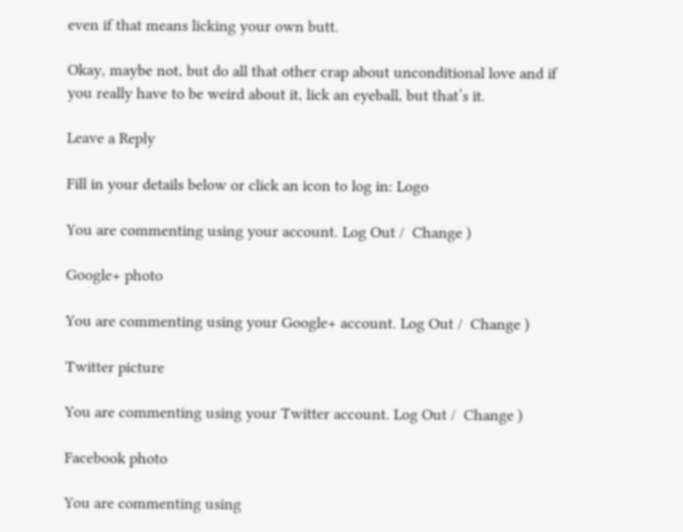even if that means licking your own butt.

Okay, maybe not, but do all that other crap about unconditional love and if you really have to be weird about it, lick an eyeball, but that’s it.

Leave a Reply

Fill in your details below or click an icon to log in: Logo

You are commenting using your account. Log Out /  Change )

Google+ photo

You are commenting using your Google+ account. Log Out /  Change )

Twitter picture

You are commenting using your Twitter account. Log Out /  Change )

Facebook photo

You are commenting using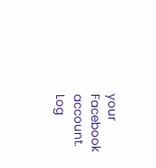your Facebook account. Log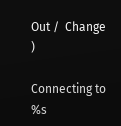Out /  Change )

Connecting to %s